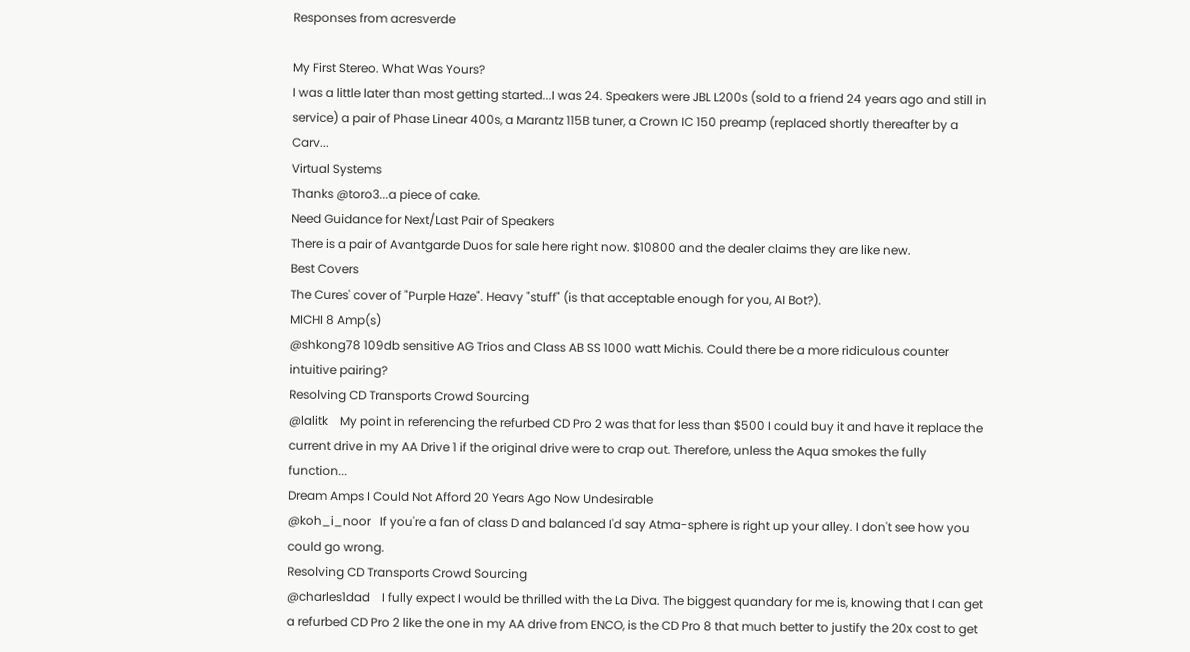Responses from acresverde

My First Stereo. What Was Yours?
I was a little later than most getting started...I was 24. Speakers were JBL L200s (sold to a friend 24 years ago and still in service) a pair of Phase Linear 400s, a Marantz 115B tuner, a Crown IC 150 preamp (replaced shortly thereafter by a Carv...
Virtual Systems
Thanks @toro3...a piece of cake.
Need Guidance for Next/Last Pair of Speakers
There is a pair of Avantgarde Duos for sale here right now. $10800 and the dealer claims they are like new.
Best Covers
The Cures' cover of "Purple Haze". Heavy "stuff" (is that acceptable enough for you, AI Bot?).
MICHI 8 Amp(s)
@shkong78 109db sensitive AG Trios and Class AB SS 1000 watt Michis. Could there be a more ridiculous counter intuitive pairing?
Resolving CD Transports Crowd Sourcing
@lalitk    My point in referencing the refurbed CD Pro 2 was that for less than $500 I could buy it and have it replace the current drive in my AA Drive 1 if the original drive were to crap out. Therefore, unless the Aqua smokes the fully function...
Dream Amps I Could Not Afford 20 Years Ago Now Undesirable
@koh_i_noor   If you're a fan of class D and balanced I'd say Atma-sphere is right up your alley. I don't see how you could go wrong.
Resolving CD Transports Crowd Sourcing
@charles1dad    I fully expect I would be thrilled with the La Diva. The biggest quandary for me is, knowing that I can get a refurbed CD Pro 2 like the one in my AA drive from ENCO, is the CD Pro 8 that much better to justify the 20x cost to get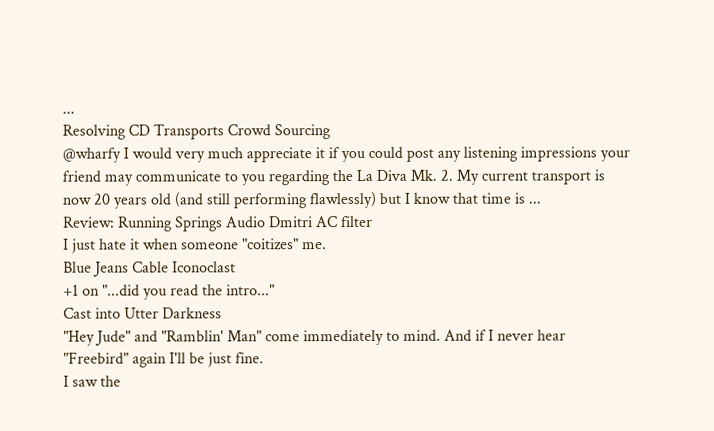...
Resolving CD Transports Crowd Sourcing
@wharfy I would very much appreciate it if you could post any listening impressions your friend may communicate to you regarding the La Diva Mk. 2. My current transport is now 20 years old (and still performing flawlessly) but I know that time is ...
Review: Running Springs Audio Dmitri AC filter
I just hate it when someone "coitizes" me.
Blue Jeans Cable Iconoclast
+1 on "...did you read the intro..."
Cast into Utter Darkness
"Hey Jude" and "Ramblin' Man" come immediately to mind. And if I never hear "Freebird" again I'll be just fine.
I saw the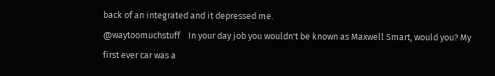back of an integrated and it depressed me.
@waytoomuchstuff    In your day job you wouldn't be known as Maxwell Smart, would you? My first ever car was a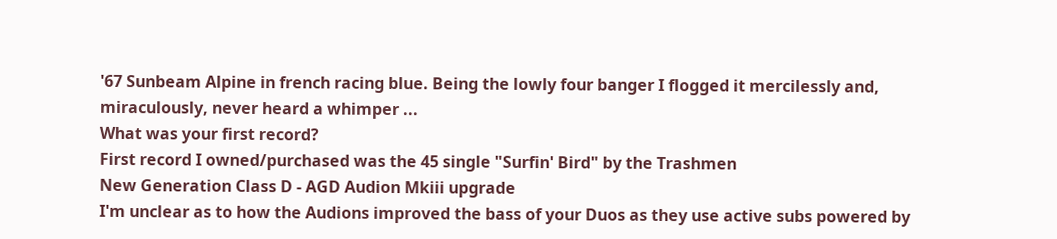'67 Sunbeam Alpine in french racing blue. Being the lowly four banger I flogged it mercilessly and, miraculously, never heard a whimper ...
What was your first record?
First record I owned/purchased was the 45 single "Surfin' Bird" by the Trashmen
New Generation Class D - AGD Audion Mkiii upgrade
I'm unclear as to how the Audions improved the bass of your Duos as they use active subs powered by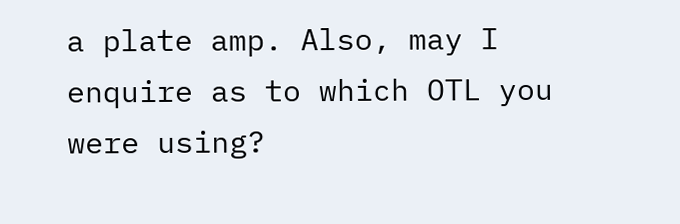a plate amp. Also, may I enquire as to which OTL you were using?